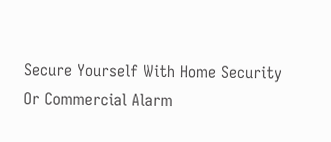Secure Yourself With Home Security Or Commercial Alarm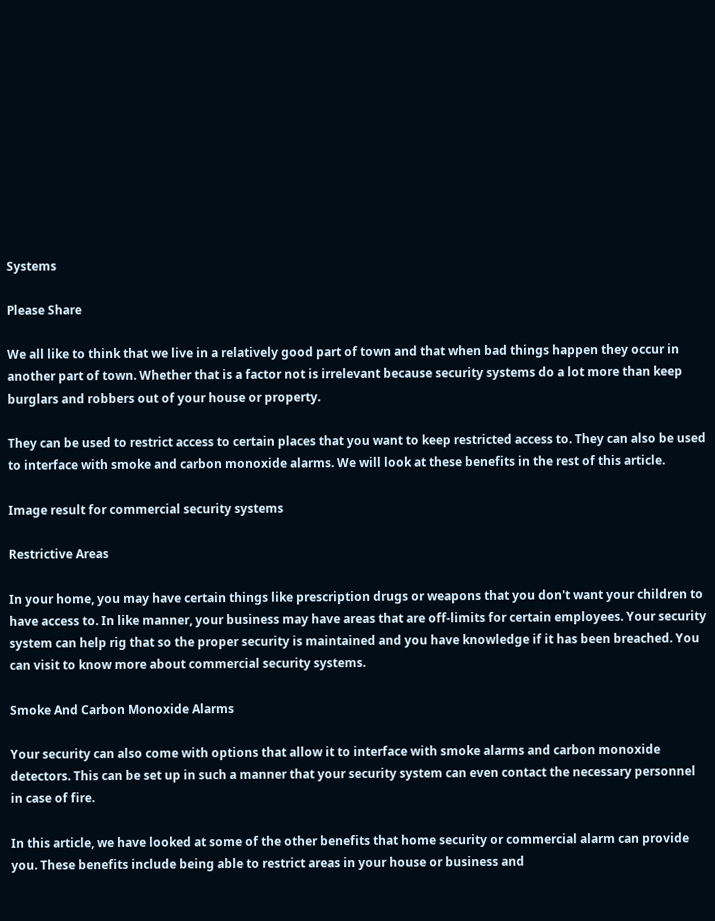Systems

Please Share

We all like to think that we live in a relatively good part of town and that when bad things happen they occur in another part of town. Whether that is a factor not is irrelevant because security systems do a lot more than keep burglars and robbers out of your house or property.

They can be used to restrict access to certain places that you want to keep restricted access to. They can also be used to interface with smoke and carbon monoxide alarms. We will look at these benefits in the rest of this article.

Image result for commercial security systems

Restrictive Areas

In your home, you may have certain things like prescription drugs or weapons that you don't want your children to have access to. In like manner, your business may have areas that are off-limits for certain employees. Your security system can help rig that so the proper security is maintained and you have knowledge if it has been breached. You can visit to know more about commercial security systems.

Smoke And Carbon Monoxide Alarms

Your security can also come with options that allow it to interface with smoke alarms and carbon monoxide detectors. This can be set up in such a manner that your security system can even contact the necessary personnel in case of fire.

In this article, we have looked at some of the other benefits that home security or commercial alarm can provide you. These benefits include being able to restrict areas in your house or business and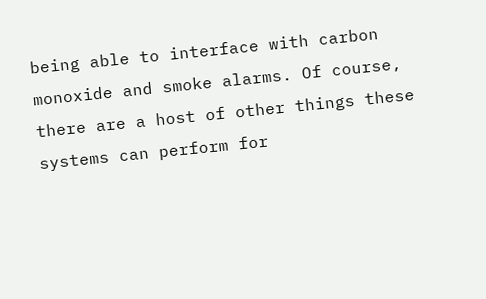being able to interface with carbon monoxide and smoke alarms. Of course, there are a host of other things these systems can perform for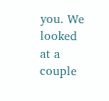you. We looked at a couple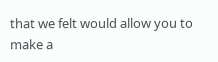that we felt would allow you to make a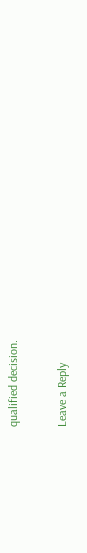qualified decision.

Leave a Reply